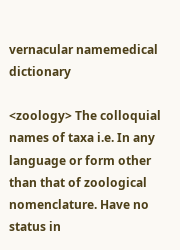vernacular namemedical dictionary

<zoology> The colloquial names of taxa i.e. In any language or form other than that of zoological nomenclature. Have no status in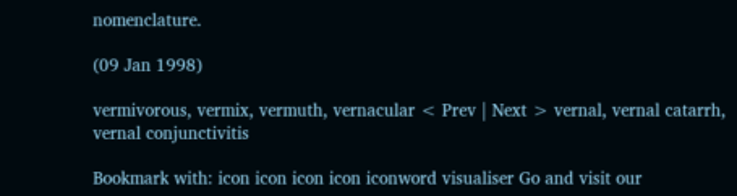nomenclature.

(09 Jan 1998)

vermivorous, vermix, vermuth, vernacular < Prev | Next > vernal, vernal catarrh, vernal conjunctivitis

Bookmark with: icon icon icon icon iconword visualiser Go and visit our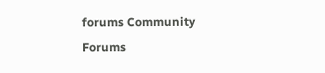forums Community Forums